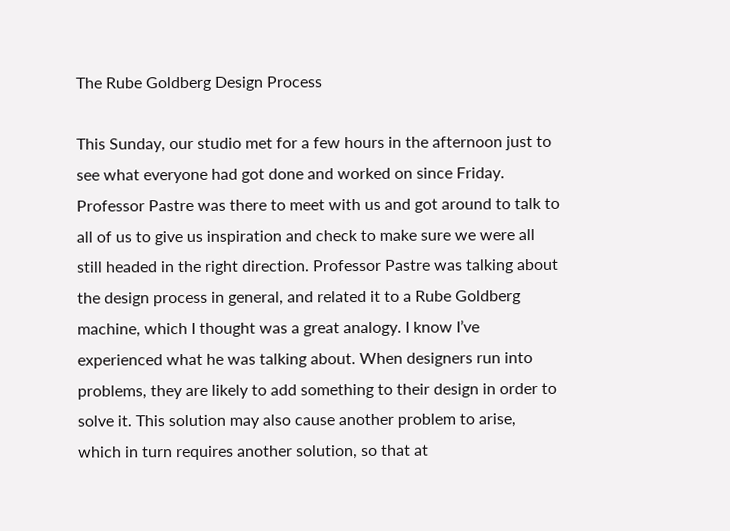The Rube Goldberg Design Process

This Sunday, our studio met for a few hours in the afternoon just to see what everyone had got done and worked on since Friday. Professor Pastre was there to meet with us and got around to talk to all of us to give us inspiration and check to make sure we were all still headed in the right direction. Professor Pastre was talking about the design process in general, and related it to a Rube Goldberg machine, which I thought was a great analogy. I know I’ve experienced what he was talking about. When designers run into problems, they are likely to add something to their design in order to solve it. This solution may also cause another problem to arise, which in turn requires another solution, so that at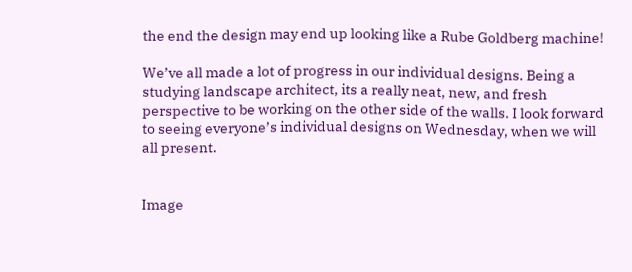the end the design may end up looking like a Rube Goldberg machine!

We’ve all made a lot of progress in our individual designs. Being a studying landscape architect, its a really neat, new, and fresh perspective to be working on the other side of the walls. I look forward to seeing everyone’s individual designs on Wednesday, when we will all present.


Image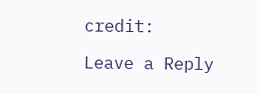credit:

Leave a Reply